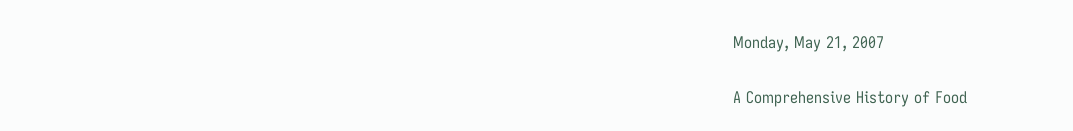Monday, May 21, 2007

A Comprehensive History of Food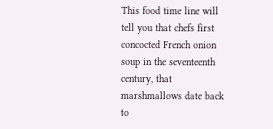This food time line will tell you that chefs first concocted French onion soup in the seventeenth century, that marshmallows date back to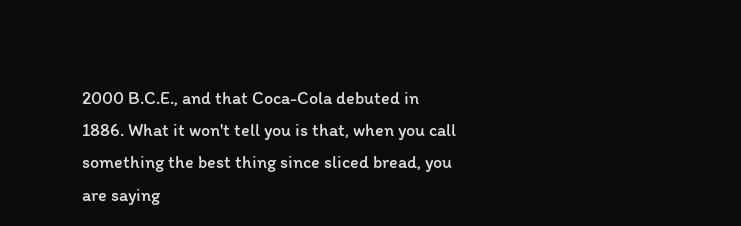2000 B.C.E., and that Coca-Cola debuted in 1886. What it won't tell you is that, when you call something the best thing since sliced bread, you are saying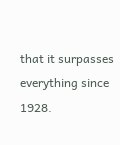that it surpasses everything since 1928.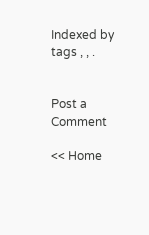Indexed by tags , , .


Post a Comment

<< Home